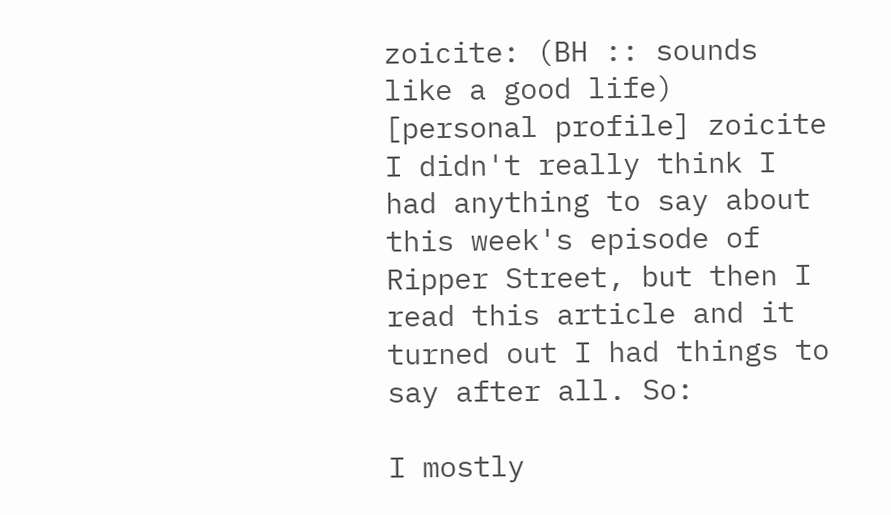zoicite: (BH :: sounds like a good life)
[personal profile] zoicite
I didn't really think I had anything to say about this week's episode of Ripper Street, but then I read this article and it turned out I had things to say after all. So:

I mostly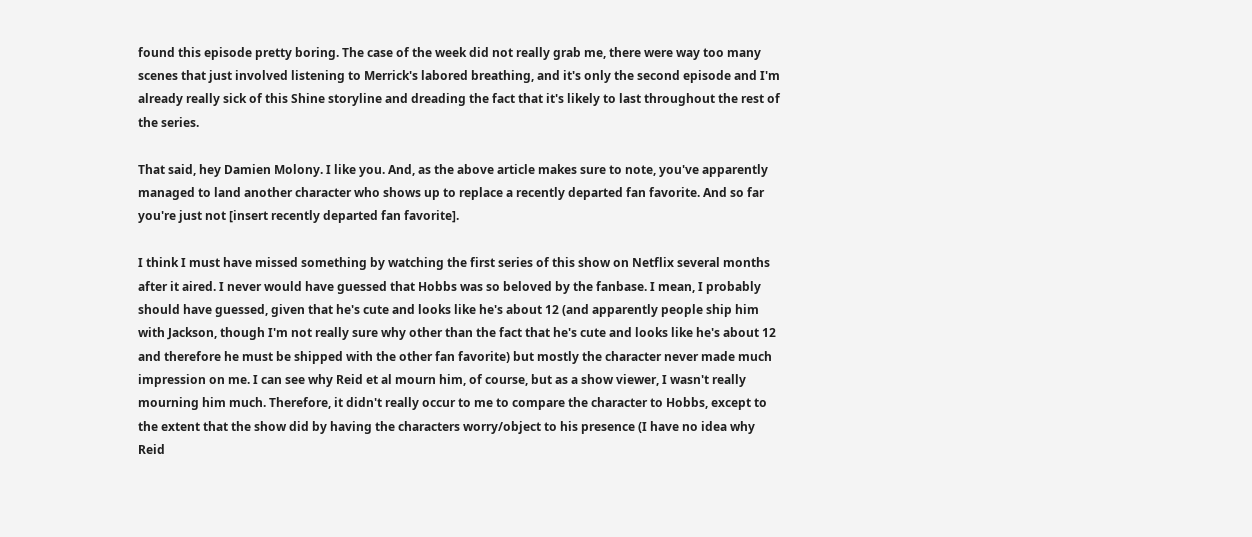found this episode pretty boring. The case of the week did not really grab me, there were way too many scenes that just involved listening to Merrick's labored breathing, and it's only the second episode and I'm already really sick of this Shine storyline and dreading the fact that it's likely to last throughout the rest of the series.

That said, hey Damien Molony. I like you. And, as the above article makes sure to note, you've apparently managed to land another character who shows up to replace a recently departed fan favorite. And so far you're just not [insert recently departed fan favorite].

I think I must have missed something by watching the first series of this show on Netflix several months after it aired. I never would have guessed that Hobbs was so beloved by the fanbase. I mean, I probably should have guessed, given that he's cute and looks like he's about 12 (and apparently people ship him with Jackson, though I'm not really sure why other than the fact that he's cute and looks like he's about 12 and therefore he must be shipped with the other fan favorite) but mostly the character never made much impression on me. I can see why Reid et al mourn him, of course, but as a show viewer, I wasn't really mourning him much. Therefore, it didn't really occur to me to compare the character to Hobbs, except to the extent that the show did by having the characters worry/object to his presence (I have no idea why Reid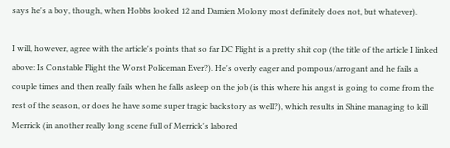says he's a boy, though, when Hobbs looked 12 and Damien Molony most definitely does not, but whatever).

I will, however, agree with the article's points that so far DC Flight is a pretty shit cop (the title of the article I linked above: Is Constable Flight the Worst Policeman Ever?). He's overly eager and pompous/arrogant and he fails a couple times and then really fails when he falls asleep on the job (is this where his angst is going to come from the rest of the season, or does he have some super tragic backstory as well?), which results in Shine managing to kill Merrick (in another really long scene full of Merrick's labored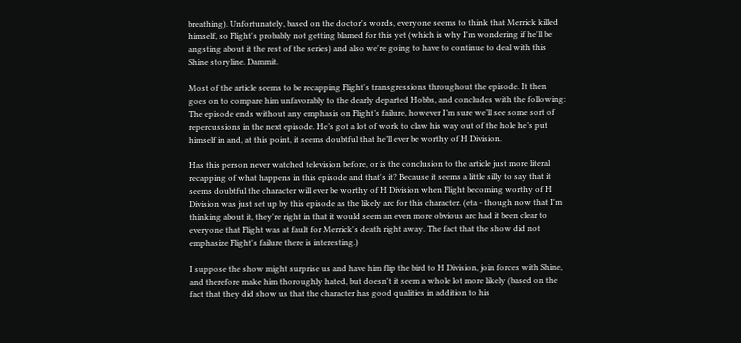breathing). Unfortunately, based on the doctor's words, everyone seems to think that Merrick killed himself, so Flight's probably not getting blamed for this yet (which is why I'm wondering if he'll be angsting about it the rest of the series) and also we're going to have to continue to deal with this Shine storyline. Dammit.

Most of the article seems to be recapping Flight's transgressions throughout the episode. It then goes on to compare him unfavorably to the dearly departed Hobbs, and concludes with the following: The episode ends without any emphasis on Flight’s failure, however I’m sure we’ll see some sort of repercussions in the next episode. He’s got a lot of work to claw his way out of the hole he’s put himself in and, at this point, it seems doubtful that he’ll ever be worthy of H Division.

Has this person never watched television before, or is the conclusion to the article just more literal recapping of what happens in this episode and that's it? Because it seems a little silly to say that it seems doubtful the character will ever be worthy of H Division when Flight becoming worthy of H Division was just set up by this episode as the likely arc for this character. (eta - though now that I'm thinking about it, they're right in that it would seem an even more obvious arc had it been clear to everyone that Flight was at fault for Merrick's death right away. The fact that the show did not emphasize Flight's failure there is interesting.)

I suppose the show might surprise us and have him flip the bird to H Division, join forces with Shine, and therefore make him thoroughly hated, but doesn't it seem a whole lot more likely (based on the fact that they did show us that the character has good qualities in addition to his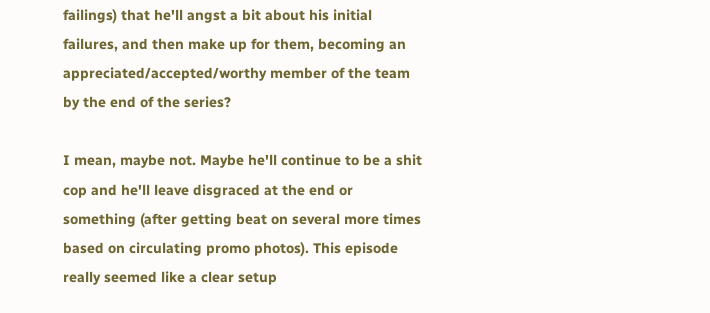failings) that he'll angst a bit about his initial failures, and then make up for them, becoming an appreciated/accepted/worthy member of the team by the end of the series?

I mean, maybe not. Maybe he'll continue to be a shit cop and he'll leave disgraced at the end or something (after getting beat on several more times based on circulating promo photos). This episode really seemed like a clear setup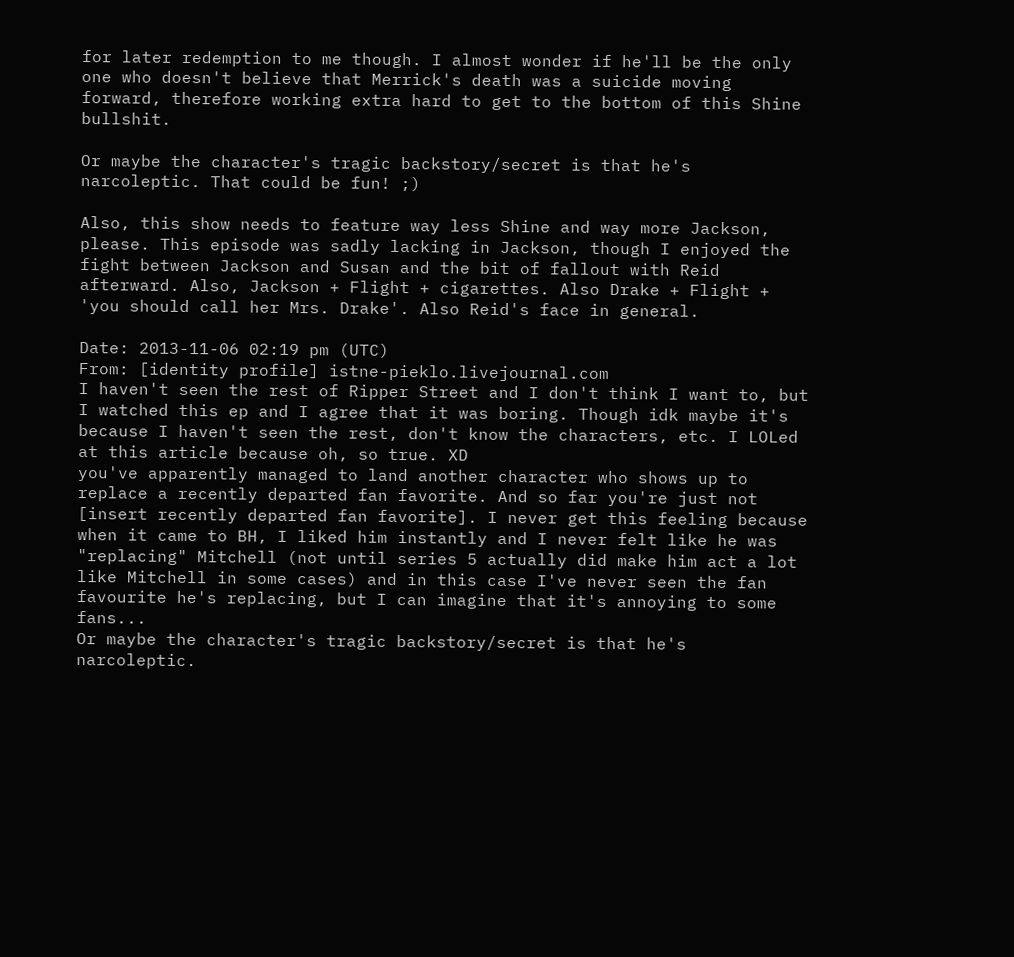for later redemption to me though. I almost wonder if he'll be the only one who doesn't believe that Merrick's death was a suicide moving forward, therefore working extra hard to get to the bottom of this Shine bullshit.

Or maybe the character's tragic backstory/secret is that he's narcoleptic. That could be fun! ;)

Also, this show needs to feature way less Shine and way more Jackson, please. This episode was sadly lacking in Jackson, though I enjoyed the fight between Jackson and Susan and the bit of fallout with Reid afterward. Also, Jackson + Flight + cigarettes. Also Drake + Flight + 'you should call her Mrs. Drake'. Also Reid's face in general.

Date: 2013-11-06 02:19 pm (UTC)
From: [identity profile] istne-pieklo.livejournal.com
I haven't seen the rest of Ripper Street and I don't think I want to, but I watched this ep and I agree that it was boring. Though idk maybe it's because I haven't seen the rest, don't know the characters, etc. I LOLed at this article because oh, so true. XD
you've apparently managed to land another character who shows up to replace a recently departed fan favorite. And so far you're just not [insert recently departed fan favorite]. I never get this feeling because when it came to BH, I liked him instantly and I never felt like he was "replacing" Mitchell (not until series 5 actually did make him act a lot like Mitchell in some cases) and in this case I've never seen the fan favourite he's replacing, but I can imagine that it's annoying to some fans...
Or maybe the character's tragic backstory/secret is that he's narcoleptic.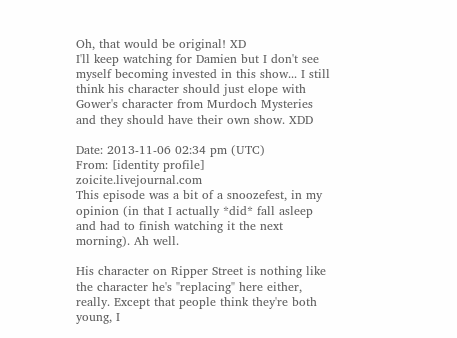Oh, that would be original! XD
I'll keep watching for Damien but I don't see myself becoming invested in this show... I still think his character should just elope with Gower's character from Murdoch Mysteries and they should have their own show. XDD

Date: 2013-11-06 02:34 pm (UTC)
From: [identity profile] zoicite.livejournal.com
This episode was a bit of a snoozefest, in my opinion (in that I actually *did* fall asleep and had to finish watching it the next morning). Ah well.

His character on Ripper Street is nothing like the character he's "replacing" here either, really. Except that people think they're both young, I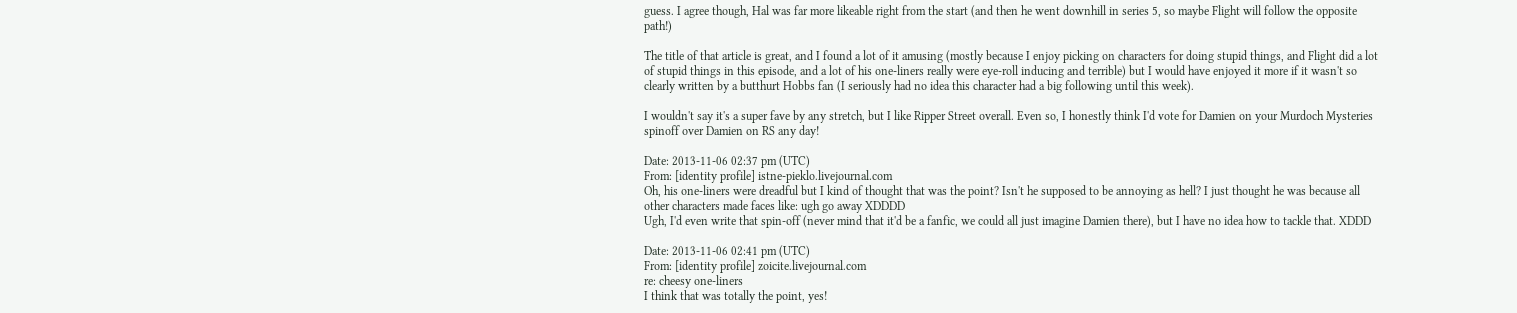guess. I agree though, Hal was far more likeable right from the start (and then he went downhill in series 5, so maybe Flight will follow the opposite path!)

The title of that article is great, and I found a lot of it amusing (mostly because I enjoy picking on characters for doing stupid things, and Flight did a lot of stupid things in this episode, and a lot of his one-liners really were eye-roll inducing and terrible) but I would have enjoyed it more if it wasn't so clearly written by a butthurt Hobbs fan (I seriously had no idea this character had a big following until this week).

I wouldn't say it's a super fave by any stretch, but I like Ripper Street overall. Even so, I honestly think I'd vote for Damien on your Murdoch Mysteries spinoff over Damien on RS any day!

Date: 2013-11-06 02:37 pm (UTC)
From: [identity profile] istne-pieklo.livejournal.com
Oh, his one-liners were dreadful but I kind of thought that was the point? Isn't he supposed to be annoying as hell? I just thought he was because all other characters made faces like: ugh go away XDDDD
Ugh, I'd even write that spin-off (never mind that it'd be a fanfic, we could all just imagine Damien there), but I have no idea how to tackle that. XDDD

Date: 2013-11-06 02:41 pm (UTC)
From: [identity profile] zoicite.livejournal.com
re: cheesy one-liners
I think that was totally the point, yes!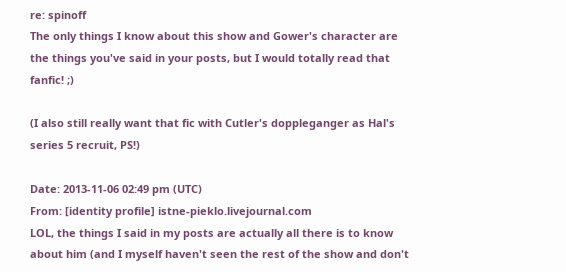re: spinoff
The only things I know about this show and Gower's character are the things you've said in your posts, but I would totally read that fanfic! ;)

(I also still really want that fic with Cutler's doppleganger as Hal's series 5 recruit, PS!)

Date: 2013-11-06 02:49 pm (UTC)
From: [identity profile] istne-pieklo.livejournal.com
LOL, the things I said in my posts are actually all there is to know about him (and I myself haven't seen the rest of the show and don't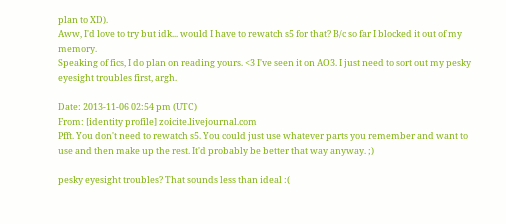plan to XD).
Aww, I'd love to try but idk... would I have to rewatch s5 for that? B/c so far I blocked it out of my memory.
Speaking of fics, I do plan on reading yours. <3 I've seen it on AO3. I just need to sort out my pesky eyesight troubles first, argh.

Date: 2013-11-06 02:54 pm (UTC)
From: [identity profile] zoicite.livejournal.com
Pfft. You don't need to rewatch s5. You could just use whatever parts you remember and want to use and then make up the rest. It'd probably be better that way anyway. ;)

pesky eyesight troubles? That sounds less than ideal :(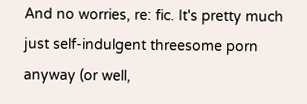And no worries, re: fic. It's pretty much just self-indulgent threesome porn anyway (or well,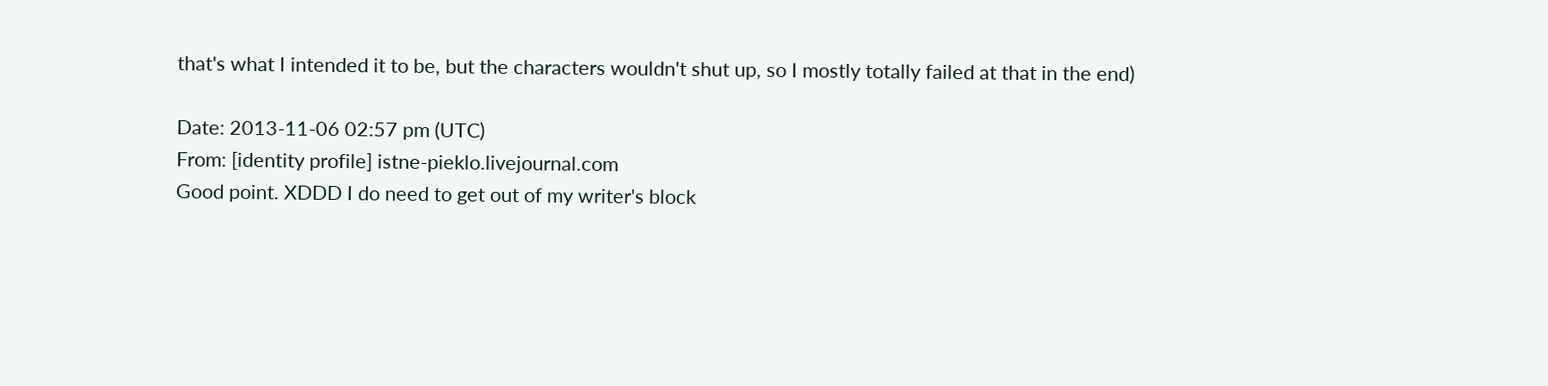that's what I intended it to be, but the characters wouldn't shut up, so I mostly totally failed at that in the end)

Date: 2013-11-06 02:57 pm (UTC)
From: [identity profile] istne-pieklo.livejournal.com
Good point. XDDD I do need to get out of my writer's block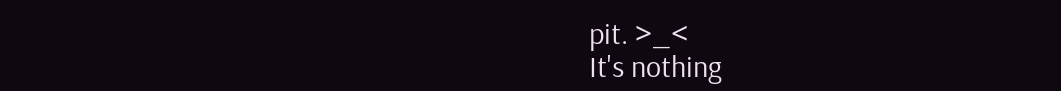pit. >_<
It's nothing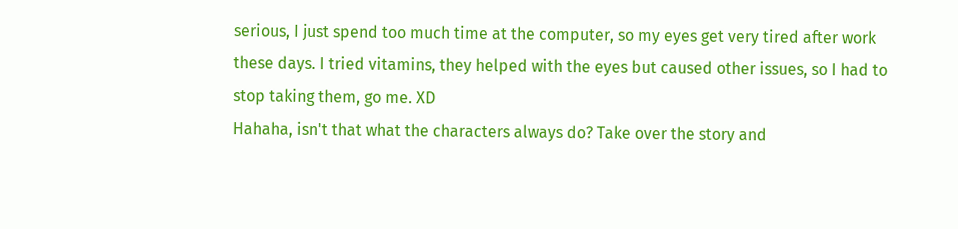serious, I just spend too much time at the computer, so my eyes get very tired after work these days. I tried vitamins, they helped with the eyes but caused other issues, so I had to stop taking them, go me. XD
Hahaha, isn't that what the characters always do? Take over the story and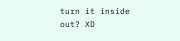turn it inside out? XD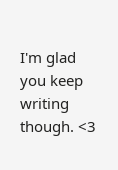I'm glad you keep writing though. <3